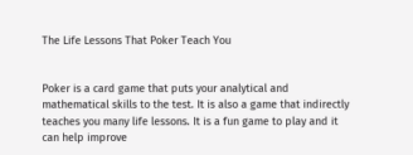The Life Lessons That Poker Teach You


Poker is a card game that puts your analytical and mathematical skills to the test. It is also a game that indirectly teaches you many life lessons. It is a fun game to play and it can help improve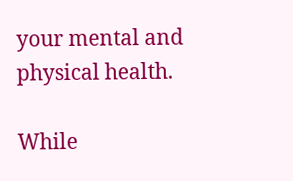your mental and physical health.

While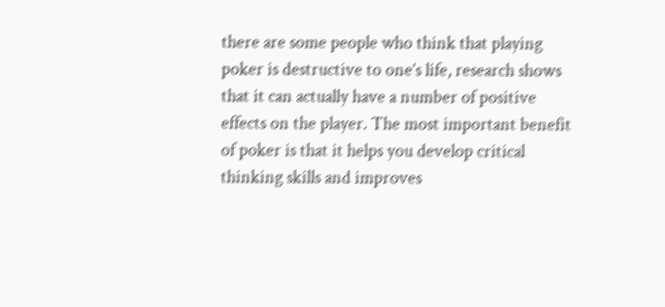there are some people who think that playing poker is destructive to one’s life, research shows that it can actually have a number of positive effects on the player. The most important benefit of poker is that it helps you develop critical thinking skills and improves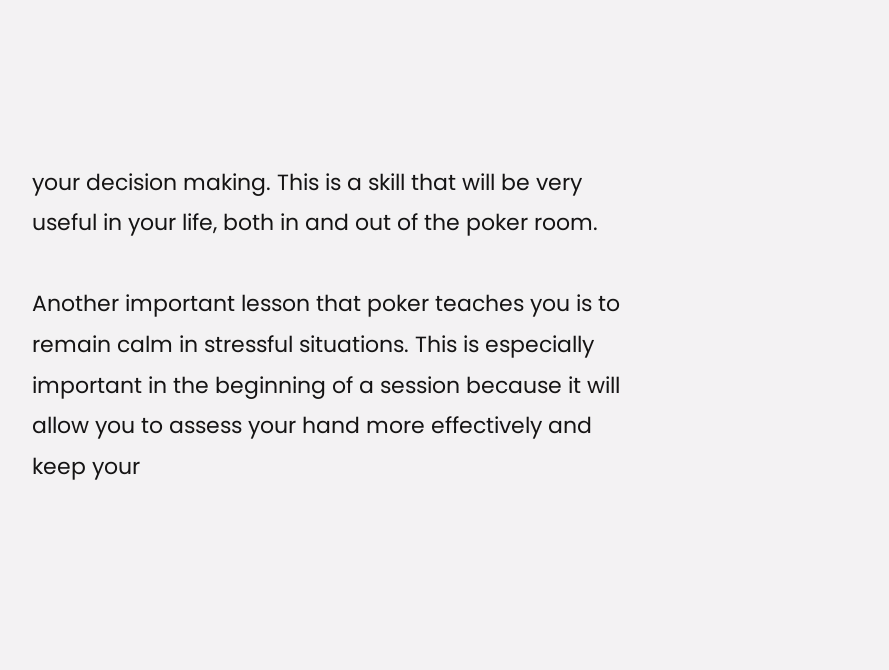your decision making. This is a skill that will be very useful in your life, both in and out of the poker room.

Another important lesson that poker teaches you is to remain calm in stressful situations. This is especially important in the beginning of a session because it will allow you to assess your hand more effectively and keep your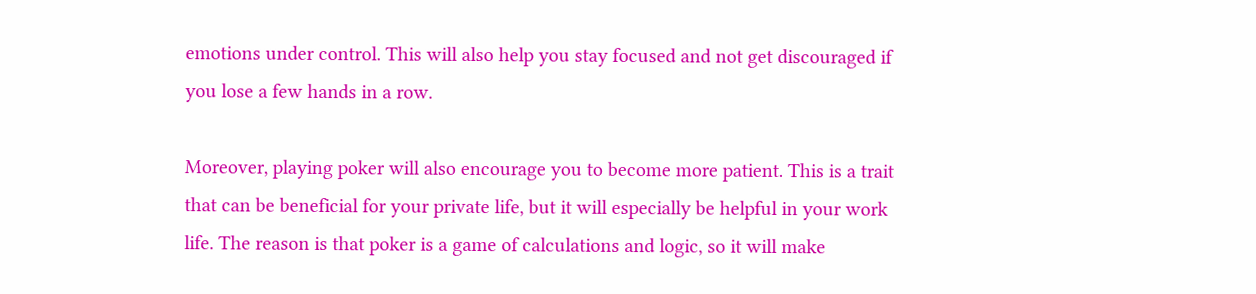emotions under control. This will also help you stay focused and not get discouraged if you lose a few hands in a row.

Moreover, playing poker will also encourage you to become more patient. This is a trait that can be beneficial for your private life, but it will especially be helpful in your work life. The reason is that poker is a game of calculations and logic, so it will make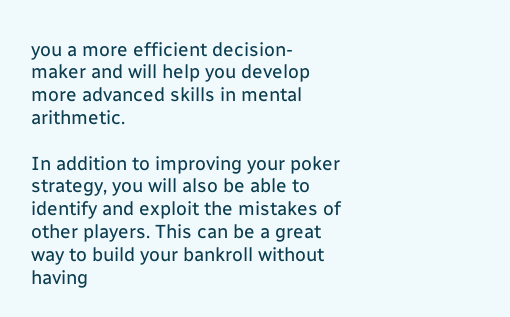you a more efficient decision-maker and will help you develop more advanced skills in mental arithmetic.

In addition to improving your poker strategy, you will also be able to identify and exploit the mistakes of other players. This can be a great way to build your bankroll without having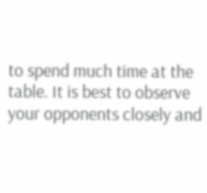to spend much time at the table. It is best to observe your opponents closely and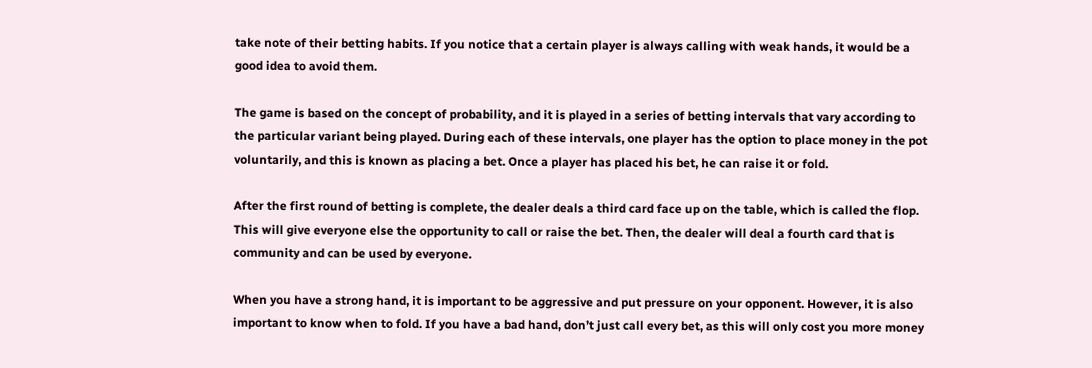take note of their betting habits. If you notice that a certain player is always calling with weak hands, it would be a good idea to avoid them.

The game is based on the concept of probability, and it is played in a series of betting intervals that vary according to the particular variant being played. During each of these intervals, one player has the option to place money in the pot voluntarily, and this is known as placing a bet. Once a player has placed his bet, he can raise it or fold.

After the first round of betting is complete, the dealer deals a third card face up on the table, which is called the flop. This will give everyone else the opportunity to call or raise the bet. Then, the dealer will deal a fourth card that is community and can be used by everyone.

When you have a strong hand, it is important to be aggressive and put pressure on your opponent. However, it is also important to know when to fold. If you have a bad hand, don’t just call every bet, as this will only cost you more money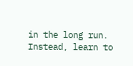in the long run. Instead, learn to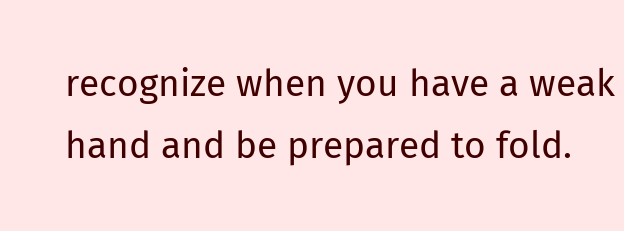recognize when you have a weak hand and be prepared to fold.